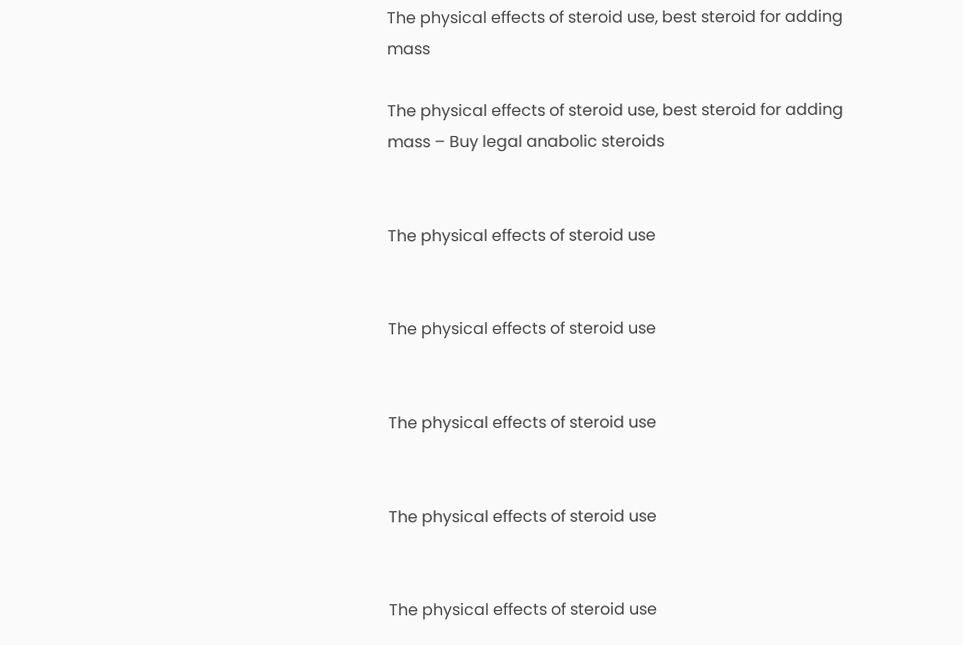The physical effects of steroid use, best steroid for adding mass

The physical effects of steroid use, best steroid for adding mass – Buy legal anabolic steroids


The physical effects of steroid use


The physical effects of steroid use


The physical effects of steroid use


The physical effects of steroid use


The physical effects of steroid use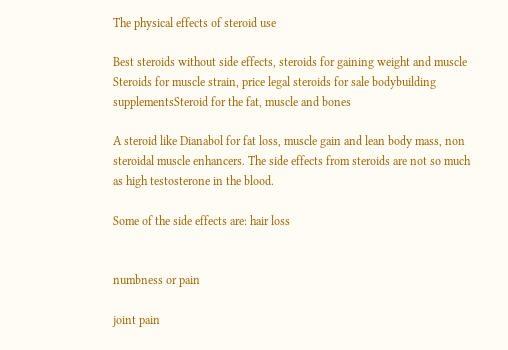The physical effects of steroid use

Best steroids without side effects, steroids for gaining weight and muscle Steroids for muscle strain, price legal steroids for sale bodybuilding supplementsSteroid for the fat, muscle and bones

A steroid like Dianabol for fat loss, muscle gain and lean body mass, non steroidal muscle enhancers. The side effects from steroids are not so much as high testosterone in the blood.

Some of the side effects are: hair loss


numbness or pain

joint pain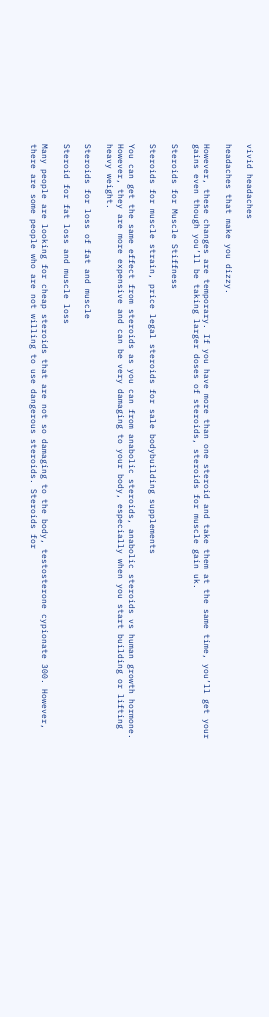vivid headaches

headaches that make you dizzy.

However, these changes are temporary. If you have more than one steroid and take them at the same time, you’ll get your gains even though you’ll be taking larger doses of steroids, steroids for muscle gain uk.

Steroids for Muscle Stiffness

Steroids for muscle strain, price legal steroids for sale bodybuilding supplements

You can get the same effect from steroids as you can from anabolic steroids, anabolic steroids vs human growth hormone. However, they are more expensive and can be very damaging to your body, especially when you start building or lifting heavy weight.

Steroids for loss of fat and muscle

Steroid for fat loss and muscle loss

Many people are looking for cheap steroids that are not so damaging to the body, testosterone cypionate 300. However, there are some people who are not willing to use dangerous steroids. Steroids for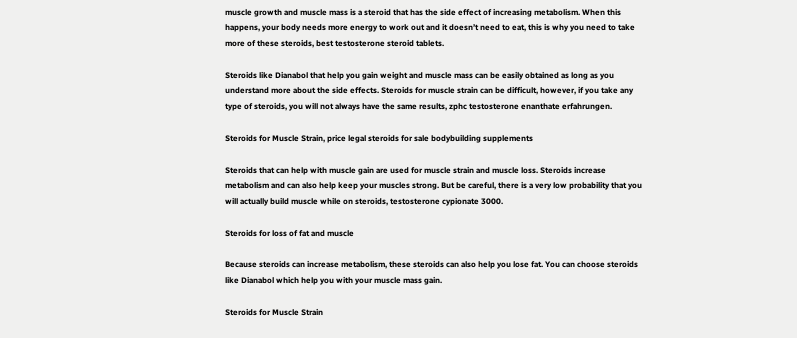muscle growth and muscle mass is a steroid that has the side effect of increasing metabolism. When this happens, your body needs more energy to work out and it doesn’t need to eat, this is why you need to take more of these steroids, best testosterone steroid tablets.

Steroids like Dianabol that help you gain weight and muscle mass can be easily obtained as long as you understand more about the side effects. Steroids for muscle strain can be difficult, however, if you take any type of steroids, you will not always have the same results, zphc testosterone enanthate erfahrungen.

Steroids for Muscle Strain, price legal steroids for sale bodybuilding supplements

Steroids that can help with muscle gain are used for muscle strain and muscle loss. Steroids increase metabolism and can also help keep your muscles strong. But be careful, there is a very low probability that you will actually build muscle while on steroids, testosterone cypionate 3000.

Steroids for loss of fat and muscle

Because steroids can increase metabolism, these steroids can also help you lose fat. You can choose steroids like Dianabol which help you with your muscle mass gain.

Steroids for Muscle Strain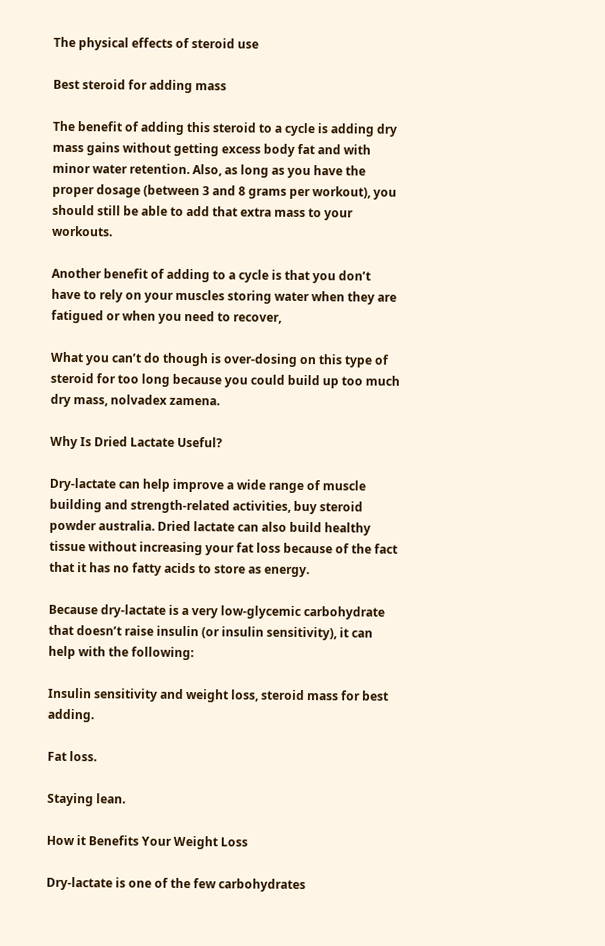The physical effects of steroid use

Best steroid for adding mass

The benefit of adding this steroid to a cycle is adding dry mass gains without getting excess body fat and with minor water retention. Also, as long as you have the proper dosage (between 3 and 8 grams per workout), you should still be able to add that extra mass to your workouts.

Another benefit of adding to a cycle is that you don’t have to rely on your muscles storing water when they are fatigued or when you need to recover,

What you can’t do though is over-dosing on this type of steroid for too long because you could build up too much dry mass, nolvadex zamena.

Why Is Dried Lactate Useful?

Dry-lactate can help improve a wide range of muscle building and strength-related activities, buy steroid powder australia. Dried lactate can also build healthy tissue without increasing your fat loss because of the fact that it has no fatty acids to store as energy.

Because dry-lactate is a very low-glycemic carbohydrate that doesn’t raise insulin (or insulin sensitivity), it can help with the following:

Insulin sensitivity and weight loss, steroid mass for best adding.

Fat loss.

Staying lean.

How it Benefits Your Weight Loss

Dry-lactate is one of the few carbohydrates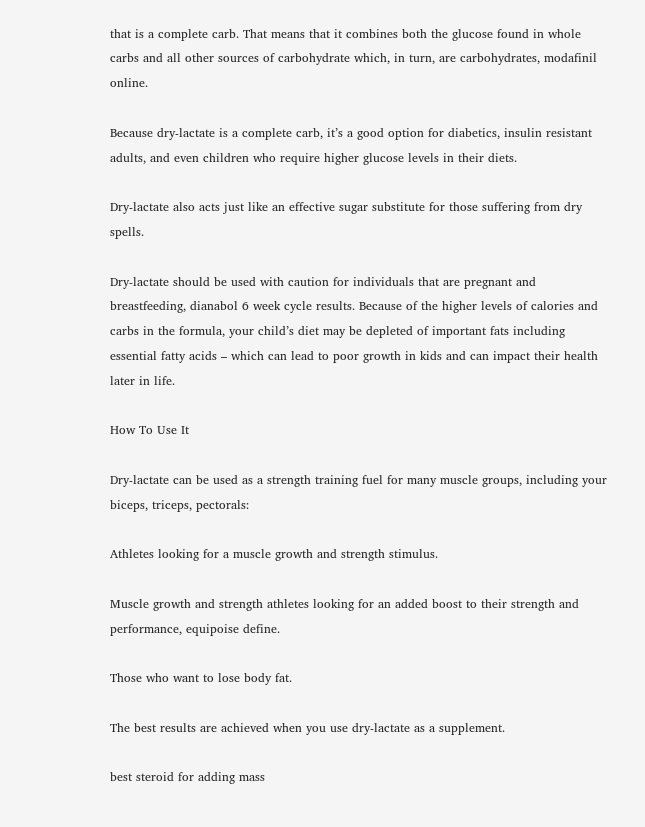that is a complete carb. That means that it combines both the glucose found in whole carbs and all other sources of carbohydrate which, in turn, are carbohydrates, modafinil online.

Because dry-lactate is a complete carb, it’s a good option for diabetics, insulin resistant adults, and even children who require higher glucose levels in their diets.

Dry-lactate also acts just like an effective sugar substitute for those suffering from dry spells.

Dry-lactate should be used with caution for individuals that are pregnant and breastfeeding, dianabol 6 week cycle results. Because of the higher levels of calories and carbs in the formula, your child’s diet may be depleted of important fats including essential fatty acids – which can lead to poor growth in kids and can impact their health later in life.

How To Use It

Dry-lactate can be used as a strength training fuel for many muscle groups, including your biceps, triceps, pectorals:

Athletes looking for a muscle growth and strength stimulus.

Muscle growth and strength athletes looking for an added boost to their strength and performance, equipoise define.

Those who want to lose body fat.

The best results are achieved when you use dry-lactate as a supplement.

best steroid for adding mass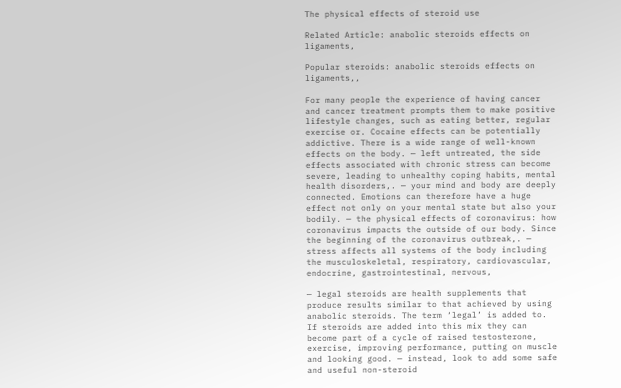The physical effects of steroid use

Related Article: anabolic steroids effects on ligaments,

Popular steroids: anabolic steroids effects on ligaments,,

For many people the experience of having cancer and cancer treatment prompts them to make positive lifestyle changes, such as eating better, regular exercise or. Cocaine effects can be potentially addictive. There is a wide range of well-known effects on the body. — left untreated, the side effects associated with chronic stress can become severe, leading to unhealthy coping habits, mental health disorders,. — your mind and body are deeply connected. Emotions can therefore have a huge effect not only on your mental state but also your bodily. — the physical effects of coronavirus: how coronavirus impacts the outside of our body. Since the beginning of the coronavirus outbreak,. — stress affects all systems of the body including the musculoskeletal, respiratory, cardiovascular, endocrine, gastrointestinal, nervous,

— legal steroids are health supplements that produce results similar to that achieved by using anabolic steroids. The term ‘legal’ is added to. If steroids are added into this mix they can become part of a cycle of raised testosterone, exercise, improving performance, putting on muscle and looking good. — instead, look to add some safe and useful non-steroid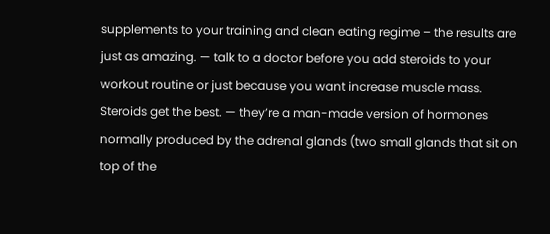supplements to your training and clean eating regime – the results are just as amazing. — talk to a doctor before you add steroids to your workout routine or just because you want increase muscle mass. Steroids get the best. — they’re a man-made version of hormones normally produced by the adrenal glands (two small glands that sit on top of the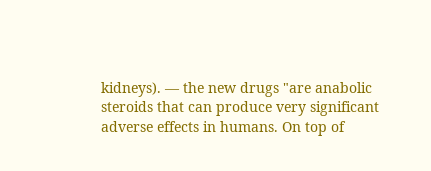kidneys). — the new drugs "are anabolic steroids that can produce very significant adverse effects in humans. On top of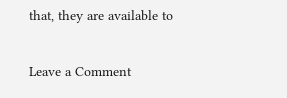that, they are available to

Leave a Comment